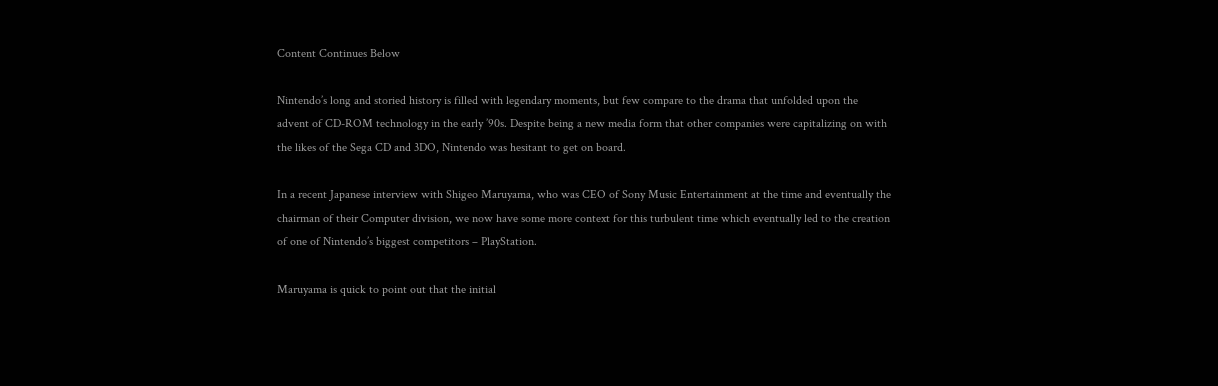Content Continues Below

Nintendo’s long and storied history is filled with legendary moments, but few compare to the drama that unfolded upon the advent of CD-ROM technology in the early ’90s. Despite being a new media form that other companies were capitalizing on with the likes of the Sega CD and 3DO, Nintendo was hesitant to get on board.

In a recent Japanese interview with Shigeo Maruyama, who was CEO of Sony Music Entertainment at the time and eventually the chairman of their Computer division, we now have some more context for this turbulent time which eventually led to the creation of one of Nintendo’s biggest competitors – PlayStation.

Maruyama is quick to point out that the initial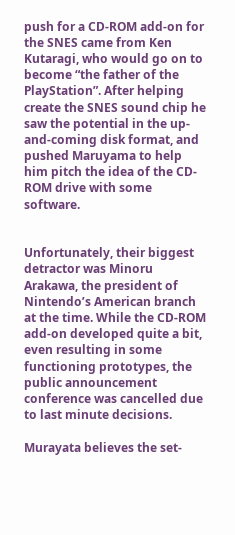push for a CD-ROM add-on for the SNES came from Ken Kutaragi, who would go on to become “the father of the PlayStation”. After helping create the SNES sound chip he saw the potential in the up-and-coming disk format, and pushed Maruyama to help him pitch the idea of the CD-ROM drive with some software.


Unfortunately, their biggest detractor was Minoru Arakawa, the president of Nintendo’s American branch at the time. While the CD-ROM add-on developed quite a bit, even resulting in some functioning prototypes, the public announcement conference was cancelled due to last minute decisions.

Murayata believes the set-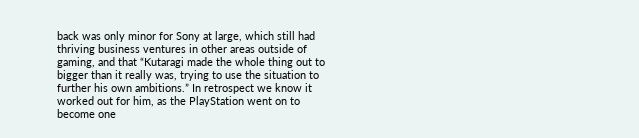back was only minor for Sony at large, which still had thriving business ventures in other areas outside of gaming, and that “Kutaragi made the whole thing out to bigger than it really was, trying to use the situation to further his own ambitions.” In retrospect we know it worked out for him, as the PlayStation went on to become one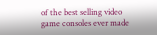of the best selling video game consoles ever made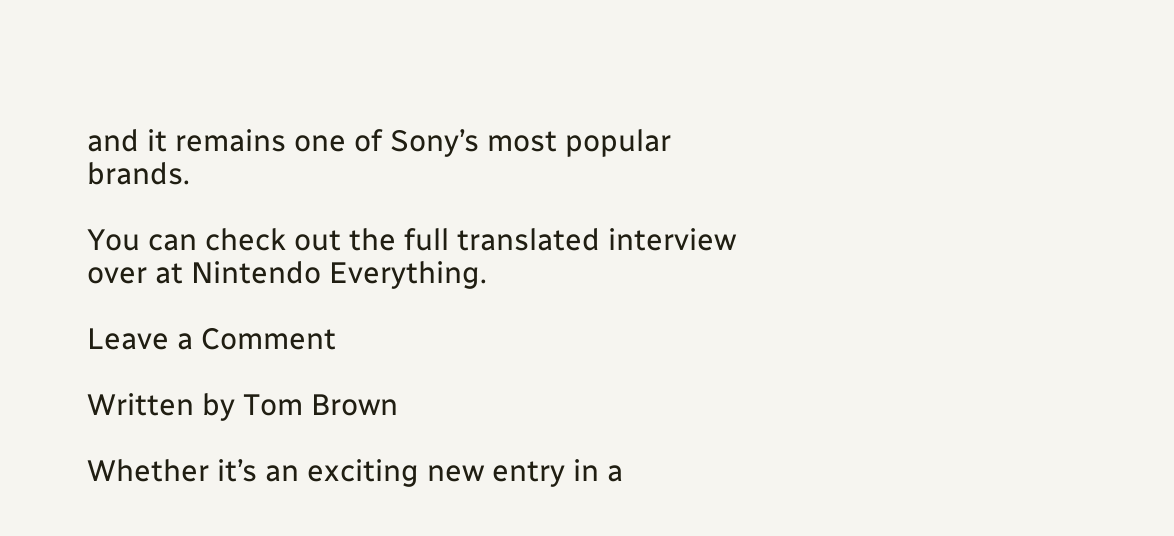and it remains one of Sony’s most popular brands.

You can check out the full translated interview over at Nintendo Everything.

Leave a Comment

Written by Tom Brown

Whether it’s an exciting new entry in a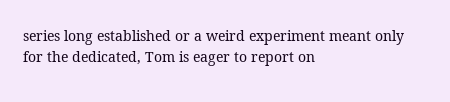series long established or a weird experiment meant only for the dedicated, Tom is eager to report on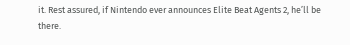it. Rest assured, if Nintendo ever announces Elite Beat Agents 2, he’ll be there.